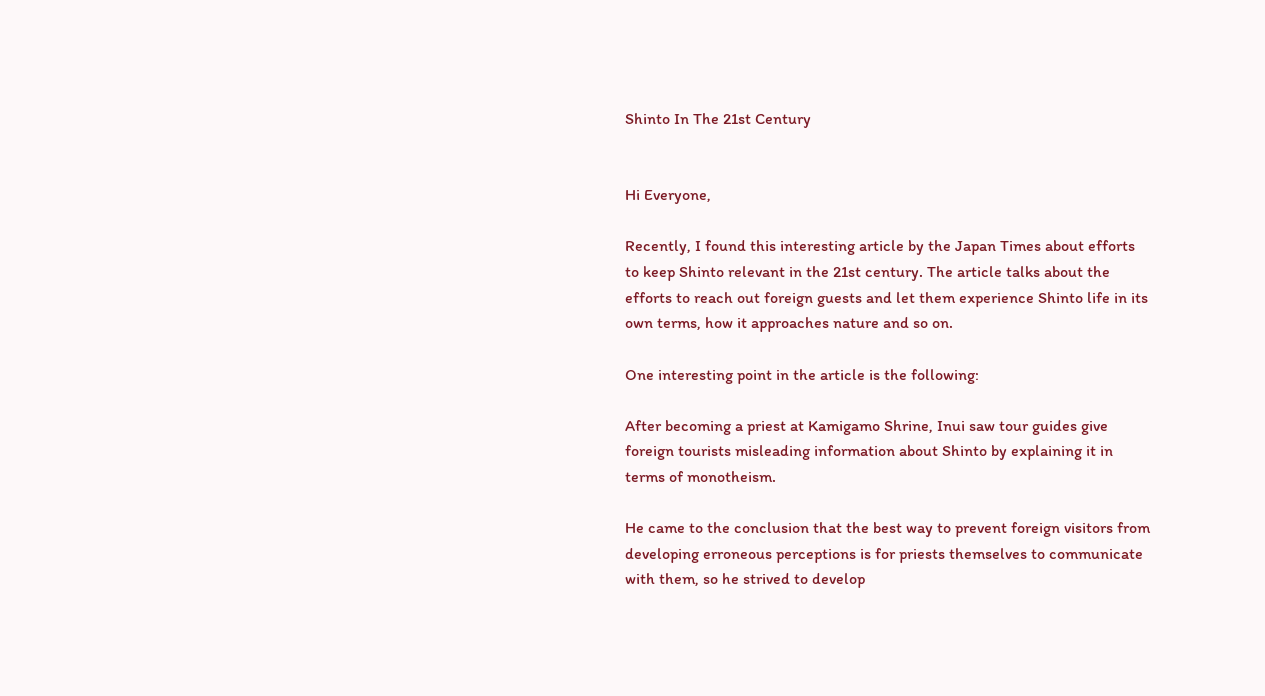Shinto In The 21st Century


Hi Everyone,

Recently, I found this interesting article by the Japan Times about efforts to keep Shinto relevant in the 21st century. The article talks about the efforts to reach out foreign guests and let them experience Shinto life in its own terms, how it approaches nature and so on.

One interesting point in the article is the following:

After becoming a priest at Kamigamo Shrine, Inui saw tour guides give foreign tourists misleading information about Shinto by explaining it in terms of monotheism.

He came to the conclusion that the best way to prevent foreign visitors from developing erroneous perceptions is for priests themselves to communicate with them, so he strived to develop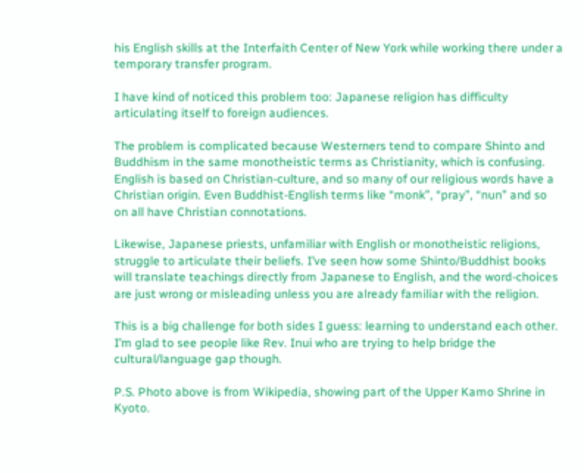his English skills at the Interfaith Center of New York while working there under a temporary transfer program.

I have kind of noticed this problem too: Japanese religion has difficulty articulating itself to foreign audiences.

The problem is complicated because Westerners tend to compare Shinto and Buddhism in the same monotheistic terms as Christianity, which is confusing. English is based on Christian-culture, and so many of our religious words have a Christian origin. Even Buddhist-English terms like “monk”, “pray”, “nun” and so on all have Christian connotations.

Likewise, Japanese priests, unfamiliar with English or monotheistic religions, struggle to articulate their beliefs. I’ve seen how some Shinto/Buddhist books will translate teachings directly from Japanese to English, and the word-choices are just wrong or misleading unless you are already familiar with the religion.

This is a big challenge for both sides I guess: learning to understand each other. I’m glad to see people like Rev. Inui who are trying to help bridge the cultural/language gap though.

P.S. Photo above is from Wikipedia, showing part of the Upper Kamo Shrine in Kyoto.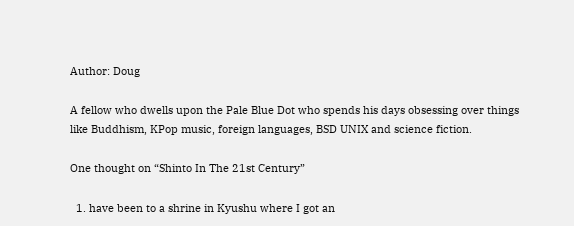Author: Doug

A fellow who dwells upon the Pale Blue Dot who spends his days obsessing over things like Buddhism, KPop music, foreign languages, BSD UNIX and science fiction.

One thought on “Shinto In The 21st Century”

  1. have been to a shrine in Kyushu where I got an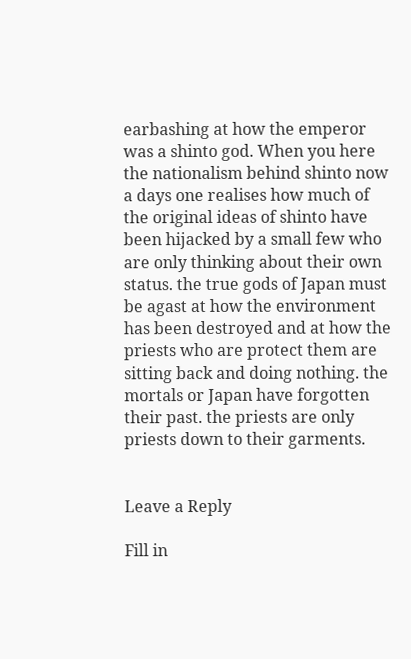earbashing at how the emperor was a shinto god. When you here the nationalism behind shinto now a days one realises how much of the original ideas of shinto have been hijacked by a small few who are only thinking about their own status. the true gods of Japan must be agast at how the environment has been destroyed and at how the priests who are protect them are sitting back and doing nothing. the mortals or Japan have forgotten their past. the priests are only priests down to their garments.


Leave a Reply

Fill in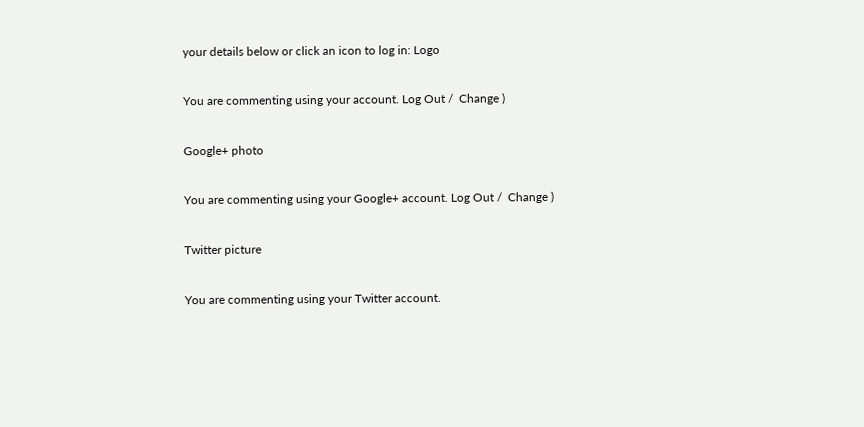your details below or click an icon to log in: Logo

You are commenting using your account. Log Out /  Change )

Google+ photo

You are commenting using your Google+ account. Log Out /  Change )

Twitter picture

You are commenting using your Twitter account.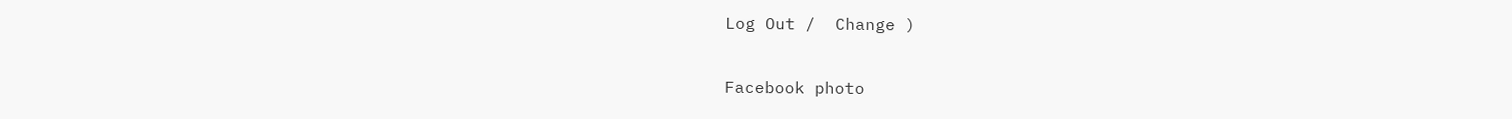Log Out /  Change )

Facebook photo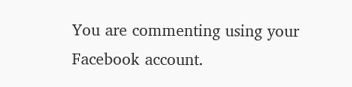You are commenting using your Facebook account.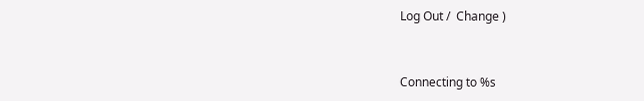Log Out /  Change )


Connecting to %s